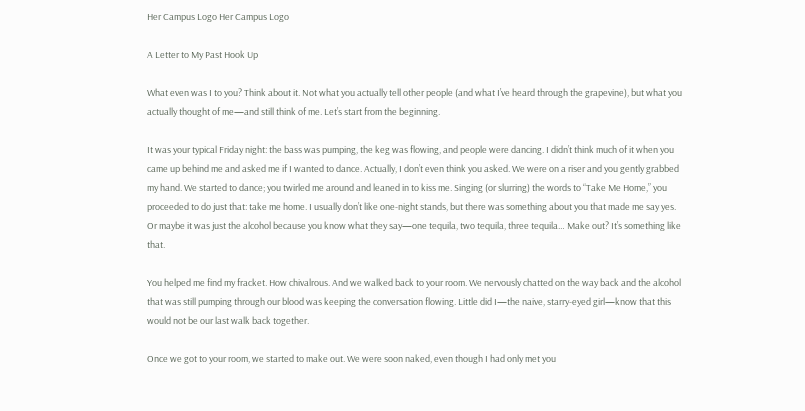Her Campus Logo Her Campus Logo

A Letter to My Past Hook Up

What even was I to you? Think about it. Not what you actually tell other people (and what I’ve heard through the grapevine), but what you actually thought of me—and still think of me. Let’s start from the beginning.

It was your typical Friday night: the bass was pumping, the keg was flowing, and people were dancing. I didn’t think much of it when you came up behind me and asked me if I wanted to dance. Actually, I don’t even think you asked. We were on a riser and you gently grabbed my hand. We started to dance; you twirled me around and leaned in to kiss me. Singing (or slurring) the words to “Take Me Home,” you proceeded to do just that: take me home. I usually don’t like one-night stands, but there was something about you that made me say yes. Or maybe it was just the alcohol because you know what they say—one tequila, two tequila, three tequila… Make out? It’s something like that.

You helped me find my fracket. How chivalrous. And we walked back to your room. We nervously chatted on the way back and the alcohol that was still pumping through our blood was keeping the conversation flowing. Little did I—the naive, starry-eyed girl—know that this would not be our last walk back together.

Once we got to your room, we started to make out. We were soon naked, even though I had only met you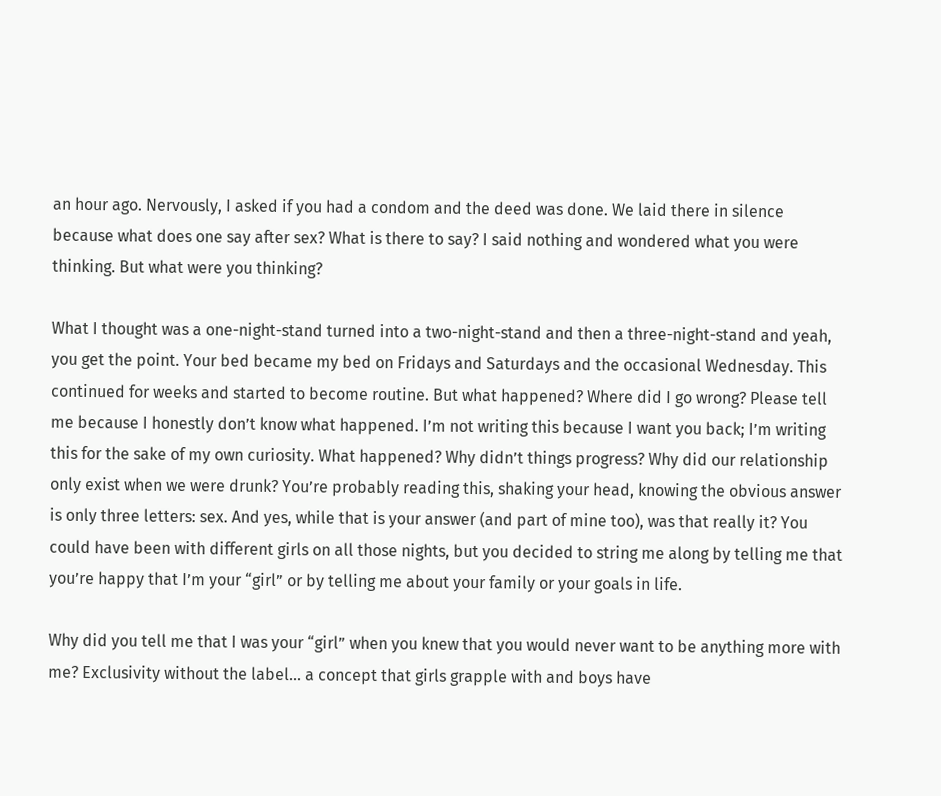an hour ago. Nervously, I asked if you had a condom and the deed was done. We laid there in silence because what does one say after sex? What is there to say? I said nothing and wondered what you were thinking. But what were you thinking?

What I thought was a one-night-stand turned into a two-night-stand and then a three-night-stand and yeah, you get the point. Your bed became my bed on Fridays and Saturdays and the occasional Wednesday. This continued for weeks and started to become routine. But what happened? Where did I go wrong? Please tell me because I honestly don’t know what happened. I’m not writing this because I want you back; I’m writing this for the sake of my own curiosity. What happened? Why didn’t things progress? Why did our relationship only exist when we were drunk? You’re probably reading this, shaking your head, knowing the obvious answer is only three letters: sex. And yes, while that is your answer (and part of mine too), was that really it? You could have been with different girls on all those nights, but you decided to string me along by telling me that you’re happy that I’m your “girl” or by telling me about your family or your goals in life.

Why did you tell me that I was your “girl” when you knew that you would never want to be anything more with me? Exclusivity without the label… a concept that girls grapple with and boys have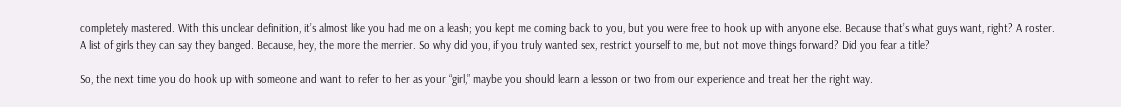completely mastered. With this unclear definition, it’s almost like you had me on a leash; you kept me coming back to you, but you were free to hook up with anyone else. Because that’s what guys want, right? A roster. A list of girls they can say they banged. Because, hey, the more the merrier. So why did you, if you truly wanted sex, restrict yourself to me, but not move things forward? Did you fear a title?

So, the next time you do hook up with someone and want to refer to her as your “girl,” maybe you should learn a lesson or two from our experience and treat her the right way.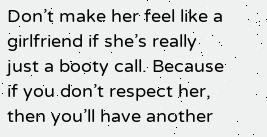Don’t make her feel like a girlfriend if she’s really just a booty call. Because if you don’t respect her, then you’ll have another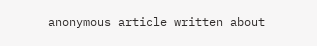anonymous article written about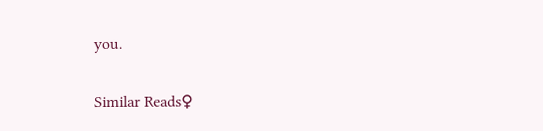you.

Similar Reads♀